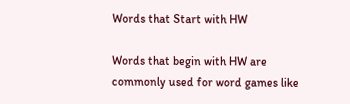Words that Start with HW

Words that begin with HW are commonly used for word games like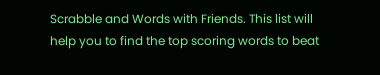Scrabble and Words with Friends. This list will help you to find the top scoring words to beat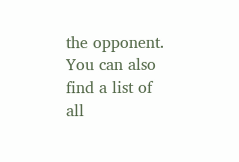the opponent. You can also find a list of all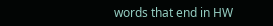words that end in HW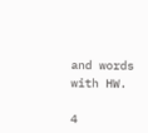and words with HW.

4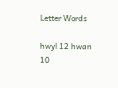Letter Words

hwyl 12 hwan 10